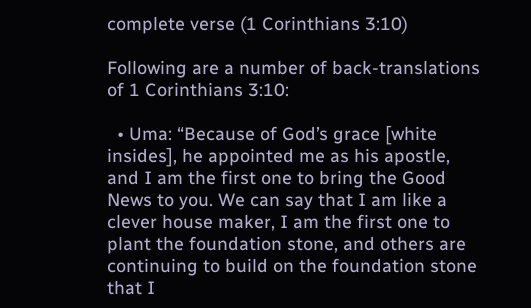complete verse (1 Corinthians 3:10)

Following are a number of back-translations of 1 Corinthians 3:10:

  • Uma: “Because of God’s grace [white insides], he appointed me as his apostle, and I am the first one to bring the Good News to you. We can say that I am like a clever house maker, I am the first one to plant the foundation stone, and others are continuing to build on the foundation stone that I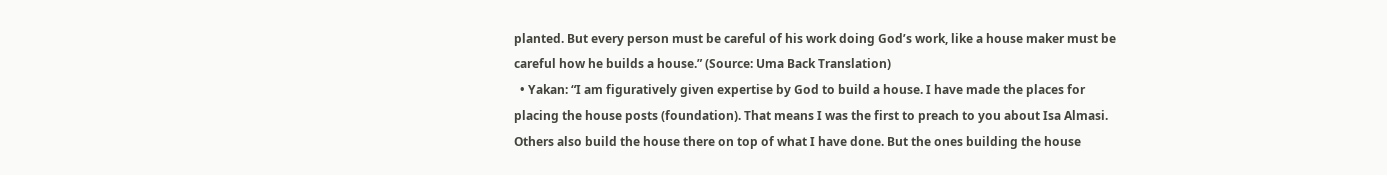planted. But every person must be careful of his work doing God’s work, like a house maker must be careful how he builds a house.” (Source: Uma Back Translation)
  • Yakan: “I am figuratively given expertise by God to build a house. I have made the places for placing the house posts (foundation). That means I was the first to preach to you about Isa Almasi. Others also build the house there on top of what I have done. But the ones building the house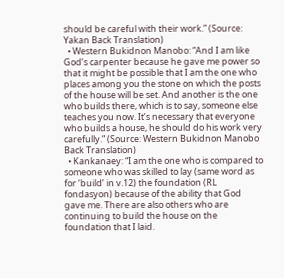should be careful with their work.” (Source: Yakan Back Translation)
  • Western Bukidnon Manobo: “And I am like God’s carpenter because he gave me power so that it might be possible that I am the one who places among you the stone on which the posts of the house will be set. And another is the one who builds there, which is to say, someone else teaches you now. It’s necessary that everyone who builds a house, he should do his work very carefully.” (Source: Western Bukidnon Manobo Back Translation)
  • Kankanaey: “I am the one who is compared to someone who was skilled to lay (same word as for ‘build’ in v.12) the foundation (RL fondasyon) because of the ability that God gave me. There are also others who are continuing to build the house on the foundation that I laid.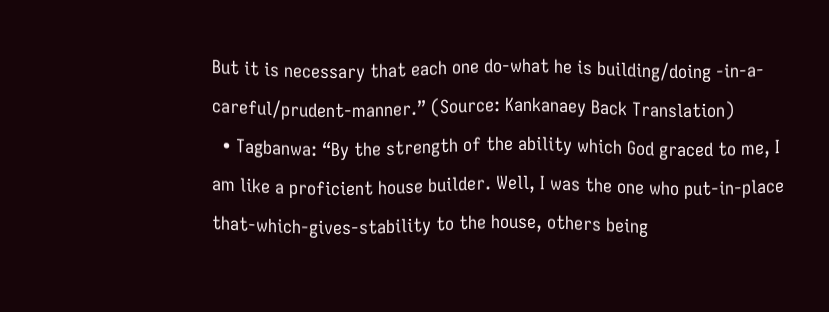But it is necessary that each one do-what he is building/doing -in-a-careful/prudent-manner.” (Source: Kankanaey Back Translation)
  • Tagbanwa: “By the strength of the ability which God graced to me, I am like a proficient house builder. Well, I was the one who put-in-place that-which-gives-stability to the house, others being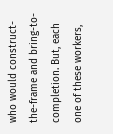who would construct-the-frame and bring-to-completion. But, each one of these workers,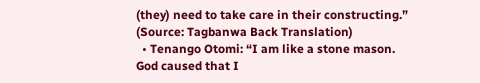(they) need to take care in their constructing.” (Source: Tagbanwa Back Translation)
  • Tenango Otomi: “I am like a stone mason. God caused that I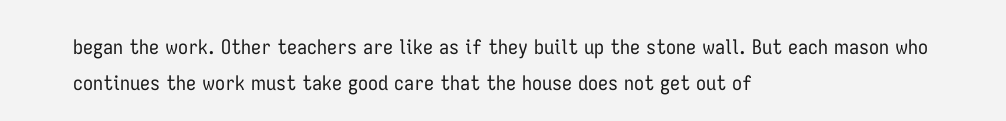began the work. Other teachers are like as if they built up the stone wall. But each mason who continues the work must take good care that the house does not get out of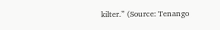kilter.” (Source: Tenango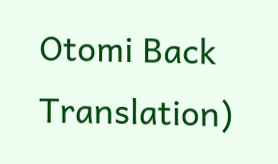Otomi Back Translation)